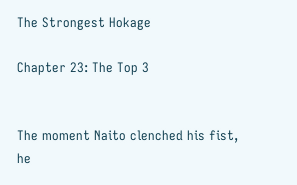The Strongest Hokage

Chapter 23: The Top 3


The moment Naito clenched his fist, he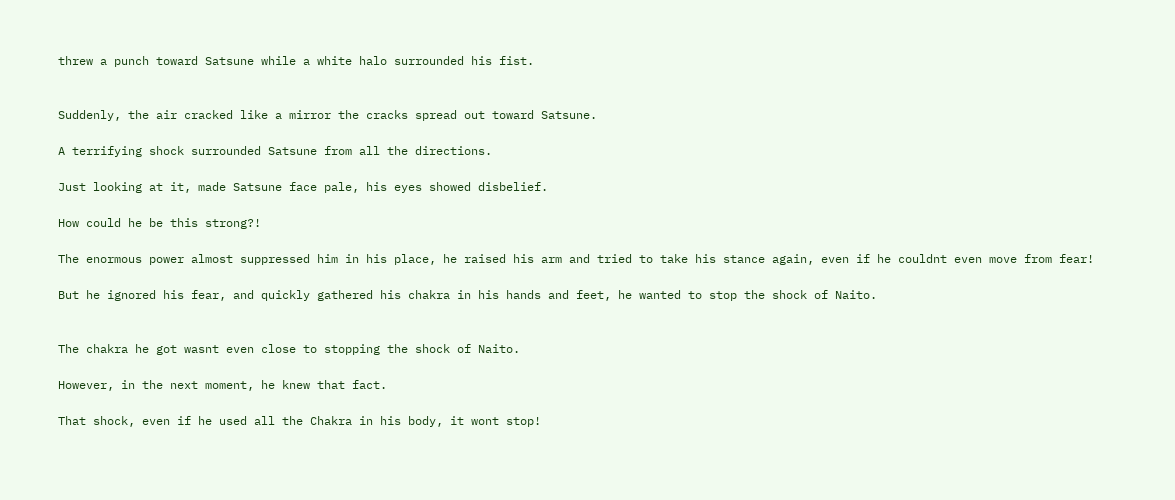threw a punch toward Satsune while a white halo surrounded his fist.


Suddenly, the air cracked like a mirror the cracks spread out toward Satsune.

A terrifying shock surrounded Satsune from all the directions.

Just looking at it, made Satsune face pale, his eyes showed disbelief.

How could he be this strong?!

The enormous power almost suppressed him in his place, he raised his arm and tried to take his stance again, even if he couldnt even move from fear!

But he ignored his fear, and quickly gathered his chakra in his hands and feet, he wanted to stop the shock of Naito.


The chakra he got wasnt even close to stopping the shock of Naito.

However, in the next moment, he knew that fact.

That shock, even if he used all the Chakra in his body, it wont stop!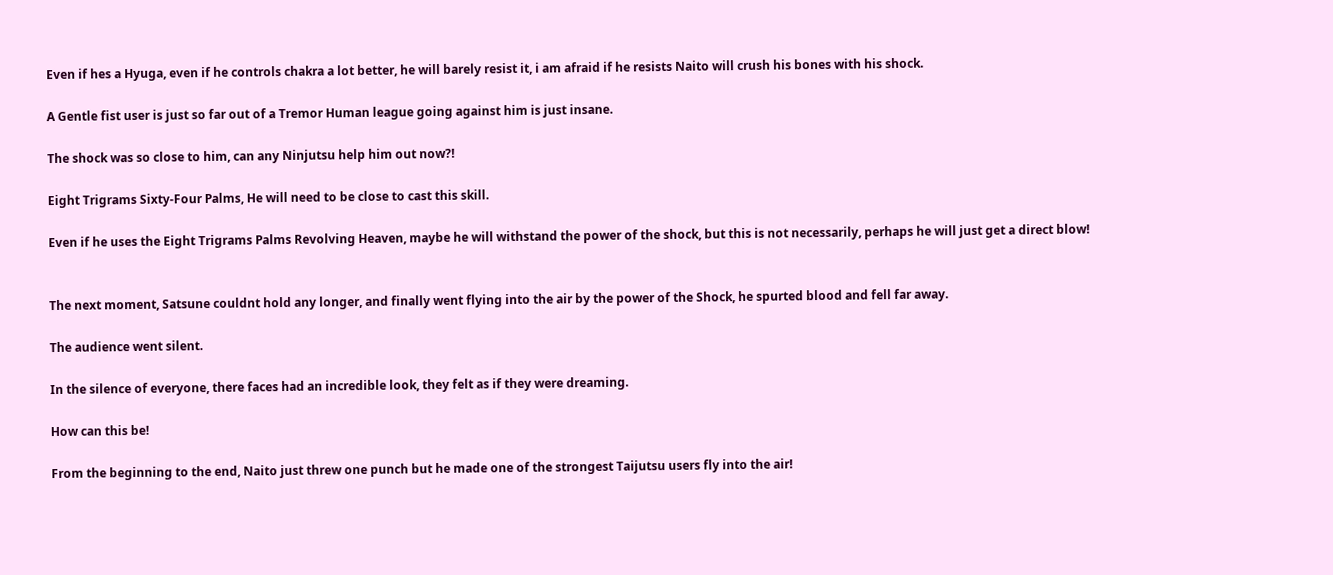Even if hes a Hyuga, even if he controls chakra a lot better, he will barely resist it, i am afraid if he resists Naito will crush his bones with his shock.

A Gentle fist user is just so far out of a Tremor Human league going against him is just insane.

The shock was so close to him, can any Ninjutsu help him out now?!

Eight Trigrams Sixty-Four Palms, He will need to be close to cast this skill.

Even if he uses the Eight Trigrams Palms Revolving Heaven, maybe he will withstand the power of the shock, but this is not necessarily, perhaps he will just get a direct blow!


The next moment, Satsune couldnt hold any longer, and finally went flying into the air by the power of the Shock, he spurted blood and fell far away.

The audience went silent.

In the silence of everyone, there faces had an incredible look, they felt as if they were dreaming.

How can this be!

From the beginning to the end, Naito just threw one punch but he made one of the strongest Taijutsu users fly into the air!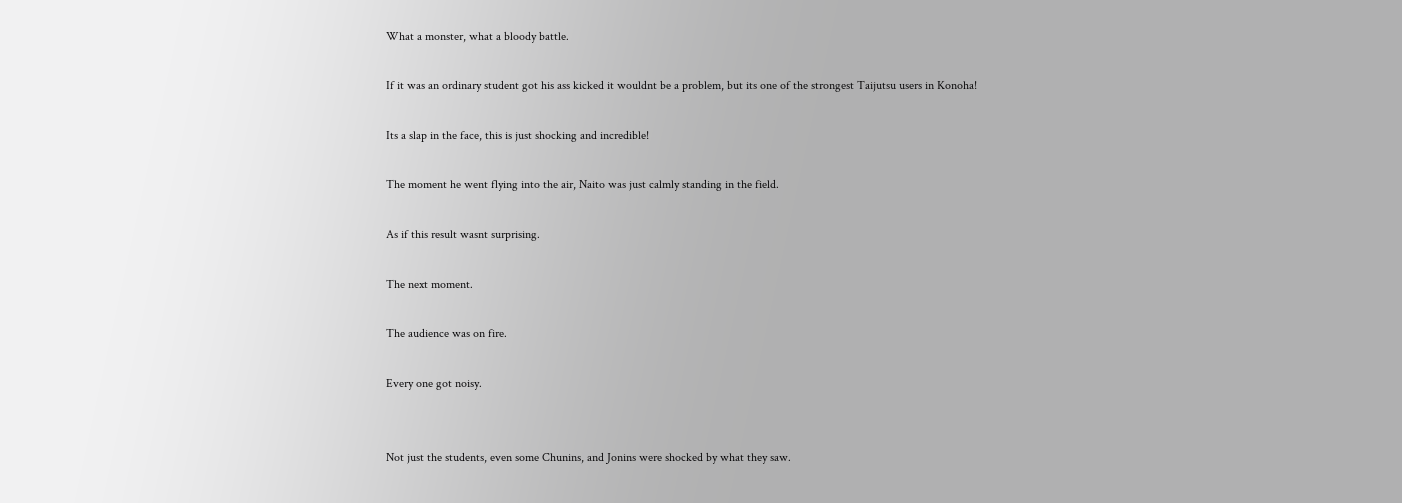What a monster, what a bloody battle.

If it was an ordinary student got his ass kicked it wouldnt be a problem, but its one of the strongest Taijutsu users in Konoha!

Its a slap in the face, this is just shocking and incredible!

The moment he went flying into the air, Naito was just calmly standing in the field.

As if this result wasnt surprising.

The next moment.

The audience was on fire.

Every one got noisy.


Not just the students, even some Chunins, and Jonins were shocked by what they saw.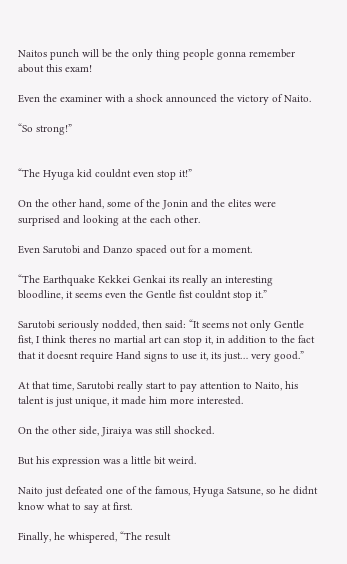Naitos punch will be the only thing people gonna remember about this exam!

Even the examiner with a shock announced the victory of Naito.

“So strong!”


“The Hyuga kid couldnt even stop it!”

On the other hand, some of the Jonin and the elites were surprised and looking at the each other.

Even Sarutobi and Danzo spaced out for a moment.

“The Earthquake Kekkei Genkai its really an interesting bloodline, it seems even the Gentle fist couldnt stop it.”

Sarutobi seriously nodded, then said: “It seems not only Gentle fist, I think theres no martial art can stop it, in addition to the fact that it doesnt require Hand signs to use it, its just… very good.”

At that time, Sarutobi really start to pay attention to Naito, his talent is just unique, it made him more interested.

On the other side, Jiraiya was still shocked.

But his expression was a little bit weird.

Naito just defeated one of the famous, Hyuga Satsune, so he didnt know what to say at first.

Finally, he whispered, “The result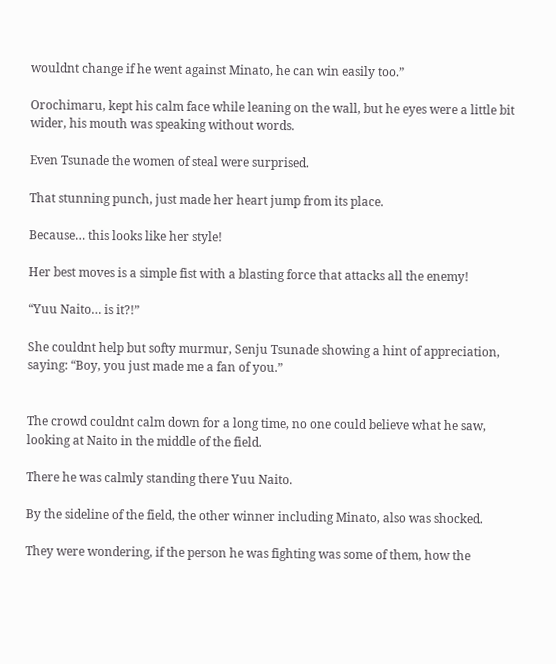wouldnt change if he went against Minato, he can win easily too.”

Orochimaru, kept his calm face while leaning on the wall, but he eyes were a little bit wider, his mouth was speaking without words.

Even Tsunade the women of steal were surprised.

That stunning punch, just made her heart jump from its place.

Because… this looks like her style!

Her best moves is a simple fist with a blasting force that attacks all the enemy!

“Yuu Naito… is it?!”

She couldnt help but softy murmur, Senju Tsunade showing a hint of appreciation, saying: “Boy, you just made me a fan of you.”


The crowd couldnt calm down for a long time, no one could believe what he saw, looking at Naito in the middle of the field.

There he was calmly standing there Yuu Naito.

By the sideline of the field, the other winner including Minato, also was shocked.

They were wondering, if the person he was fighting was some of them, how the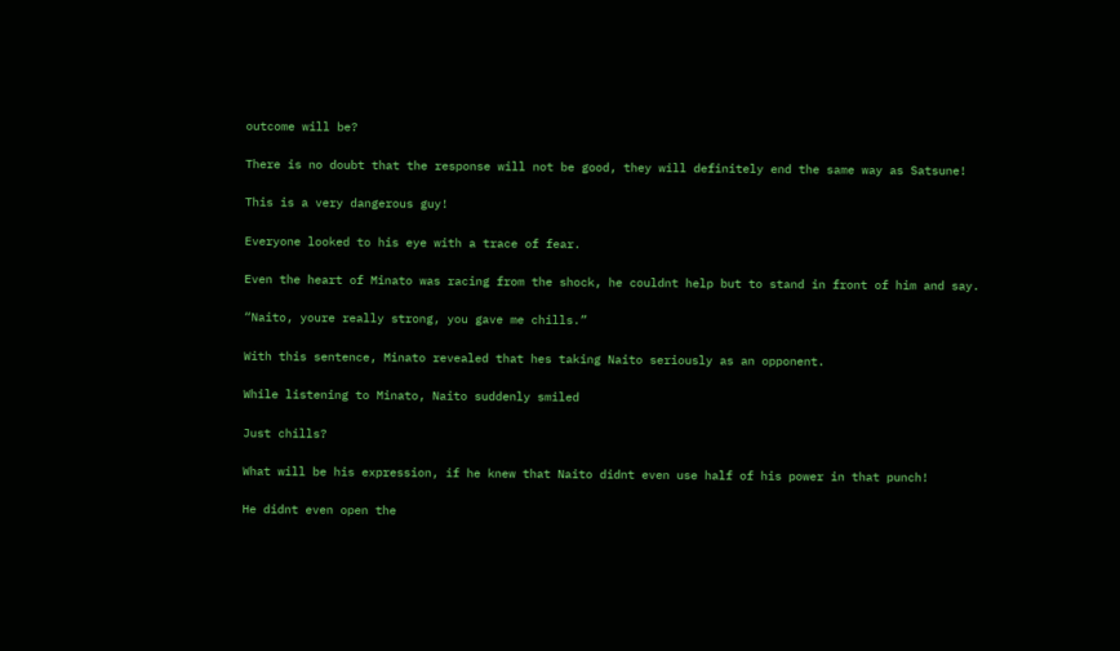outcome will be?

There is no doubt that the response will not be good, they will definitely end the same way as Satsune!

This is a very dangerous guy!

Everyone looked to his eye with a trace of fear.

Even the heart of Minato was racing from the shock, he couldnt help but to stand in front of him and say.

“Naito, youre really strong, you gave me chills.”

With this sentence, Minato revealed that hes taking Naito seriously as an opponent.

While listening to Minato, Naito suddenly smiled

Just chills?

What will be his expression, if he knew that Naito didnt even use half of his power in that punch!

He didnt even open the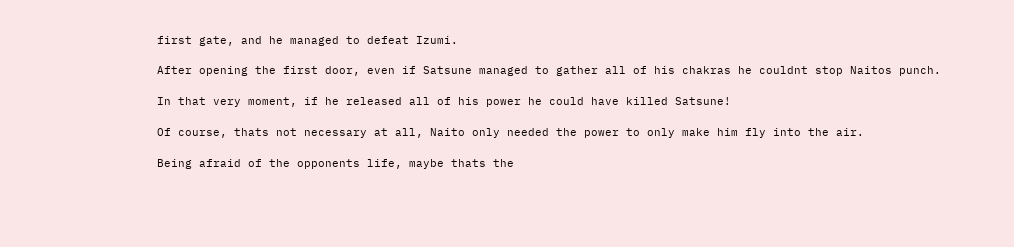first gate, and he managed to defeat Izumi.

After opening the first door, even if Satsune managed to gather all of his chakras he couldnt stop Naitos punch.

In that very moment, if he released all of his power he could have killed Satsune!

Of course, thats not necessary at all, Naito only needed the power to only make him fly into the air.

Being afraid of the opponents life, maybe thats the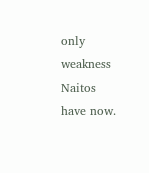only weakness Naitos have now.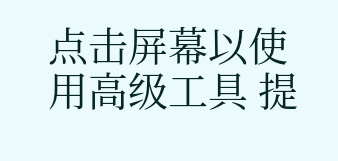点击屏幕以使用高级工具 提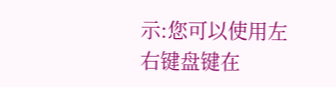示:您可以使用左右键盘键在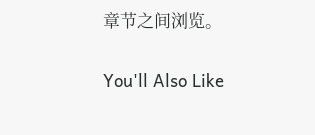章节之间浏览。

You'll Also Like